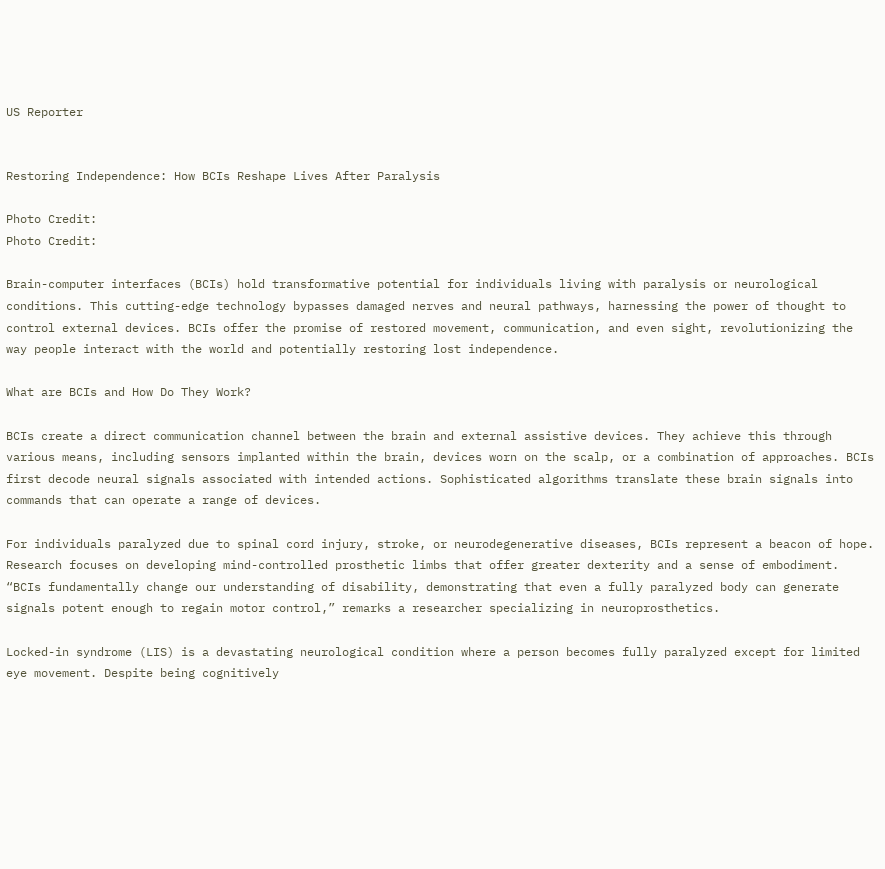US Reporter


Restoring Independence: How BCIs Reshape Lives After Paralysis

Photo Credit:
Photo Credit:

Brain-computer interfaces (BCIs) hold transformative potential for individuals living with paralysis or neurological conditions. This cutting-edge technology bypasses damaged nerves and neural pathways, harnessing the power of thought to control external devices. BCIs offer the promise of restored movement, communication, and even sight, revolutionizing the way people interact with the world and potentially restoring lost independence.

What are BCIs and How Do They Work?

BCIs create a direct communication channel between the brain and external assistive devices. They achieve this through various means, including sensors implanted within the brain, devices worn on the scalp, or a combination of approaches. BCIs first decode neural signals associated with intended actions. Sophisticated algorithms translate these brain signals into commands that can operate a range of devices.

For individuals paralyzed due to spinal cord injury, stroke, or neurodegenerative diseases, BCIs represent a beacon of hope. Research focuses on developing mind-controlled prosthetic limbs that offer greater dexterity and a sense of embodiment. “BCIs fundamentally change our understanding of disability, demonstrating that even a fully paralyzed body can generate signals potent enough to regain motor control,” remarks a researcher specializing in neuroprosthetics.

Locked-in syndrome (LIS) is a devastating neurological condition where a person becomes fully paralyzed except for limited eye movement. Despite being cognitively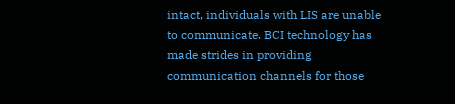intact, individuals with LIS are unable to communicate. BCI technology has made strides in providing communication channels for those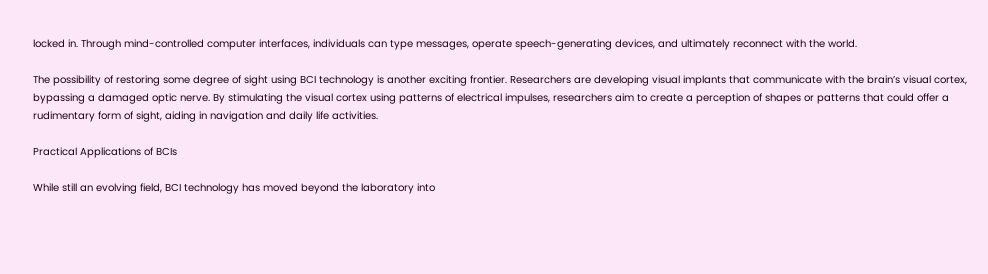locked in. Through mind-controlled computer interfaces, individuals can type messages, operate speech-generating devices, and ultimately reconnect with the world.

The possibility of restoring some degree of sight using BCI technology is another exciting frontier. Researchers are developing visual implants that communicate with the brain’s visual cortex, bypassing a damaged optic nerve. By stimulating the visual cortex using patterns of electrical impulses, researchers aim to create a perception of shapes or patterns that could offer a rudimentary form of sight, aiding in navigation and daily life activities.

Practical Applications of BCIs

While still an evolving field, BCI technology has moved beyond the laboratory into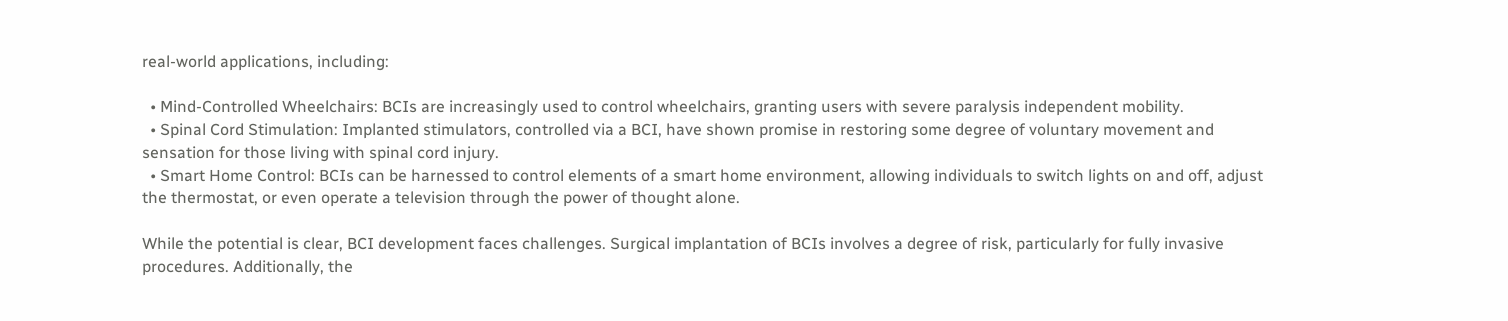real-world applications, including:

  • Mind-Controlled Wheelchairs: BCIs are increasingly used to control wheelchairs, granting users with severe paralysis independent mobility.
  • Spinal Cord Stimulation: Implanted stimulators, controlled via a BCI, have shown promise in restoring some degree of voluntary movement and sensation for those living with spinal cord injury.
  • Smart Home Control: BCIs can be harnessed to control elements of a smart home environment, allowing individuals to switch lights on and off, adjust the thermostat, or even operate a television through the power of thought alone.

While the potential is clear, BCI development faces challenges. Surgical implantation of BCIs involves a degree of risk, particularly for fully invasive procedures. Additionally, the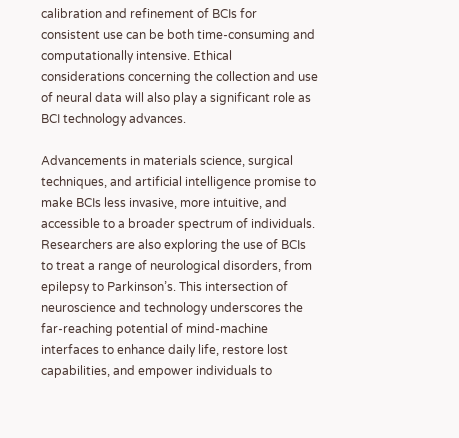calibration and refinement of BCIs for consistent use can be both time-consuming and computationally intensive. Ethical considerations concerning the collection and use of neural data will also play a significant role as BCI technology advances.

Advancements in materials science, surgical techniques, and artificial intelligence promise to make BCIs less invasive, more intuitive, and accessible to a broader spectrum of individuals. Researchers are also exploring the use of BCIs to treat a range of neurological disorders, from epilepsy to Parkinson’s. This intersection of neuroscience and technology underscores the far-reaching potential of mind-machine interfaces to enhance daily life, restore lost capabilities, and empower individuals to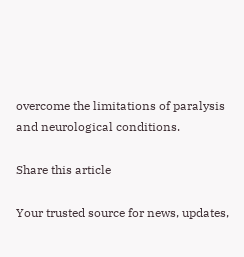overcome the limitations of paralysis and neurological conditions.

Share this article

Your trusted source for news, updates,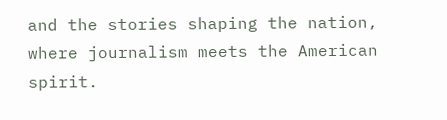and the stories shaping the nation, where journalism meets the American spirit.